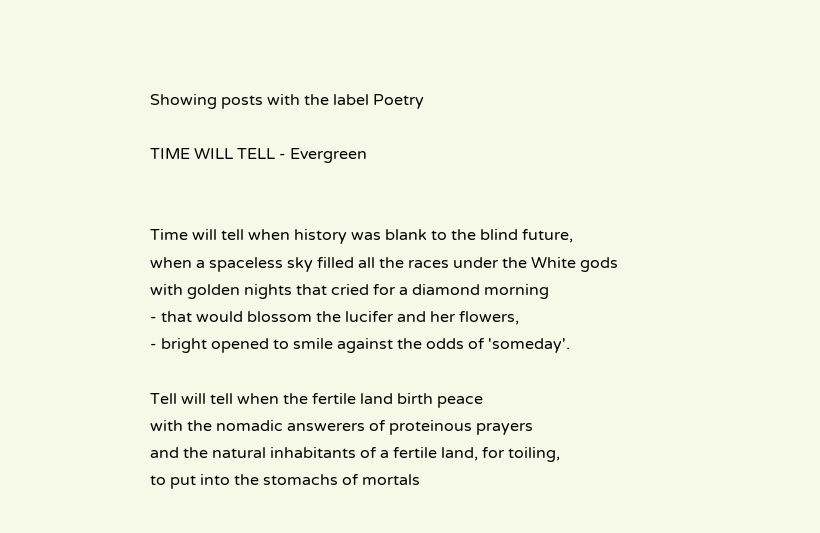Showing posts with the label Poetry

TIME WILL TELL - Evergreen


Time will tell when history was blank to the blind future,
when a spaceless sky filled all the races under the White gods
with golden nights that cried for a diamond morning
- that would blossom the lucifer and her flowers,
- bright opened to smile against the odds of 'someday'.

Tell will tell when the fertile land birth peace
with the nomadic answerers of proteinous prayers
and the natural inhabitants of a fertile land, for toiling,
to put into the stomachs of mortals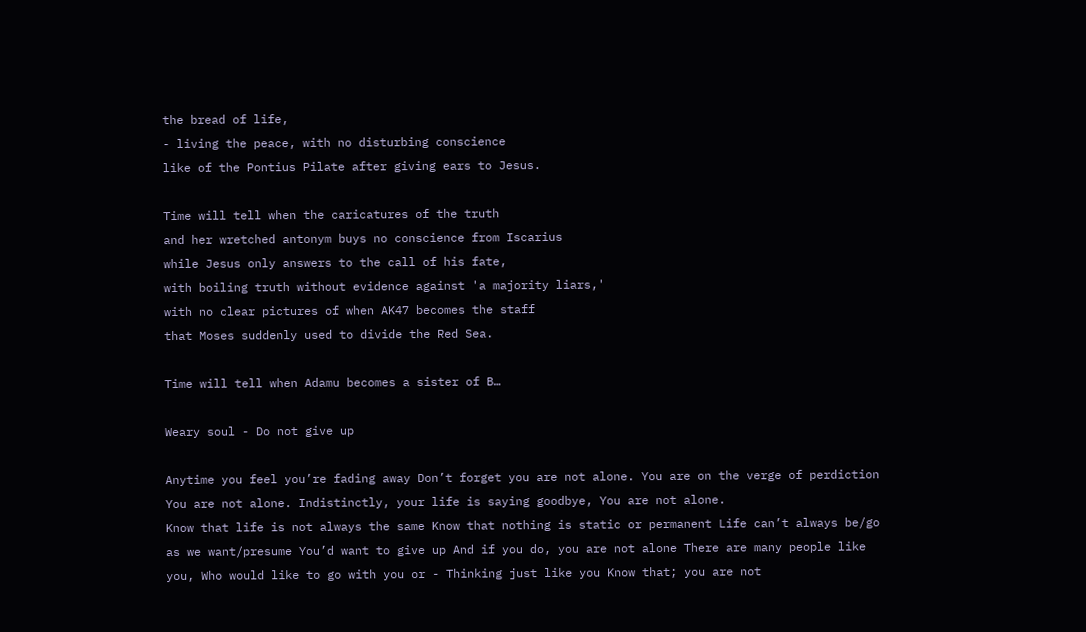the bread of life,
- living the peace, with no disturbing conscience
like of the Pontius Pilate after giving ears to Jesus.

Time will tell when the caricatures of the truth
and her wretched antonym buys no conscience from Iscarius
while Jesus only answers to the call of his fate,
with boiling truth without evidence against 'a majority liars,'
with no clear pictures of when AK47 becomes the staff
that Moses suddenly used to divide the Red Sea.

Time will tell when Adamu becomes a sister of B…

Weary soul - Do not give up

Anytime you feel you’re fading away Don’t forget you are not alone. You are on the verge of perdiction You are not alone. Indistinctly, your life is saying goodbye, You are not alone.
Know that life is not always the same Know that nothing is static or permanent Life can’t always be/go as we want/presume You’d want to give up And if you do, you are not alone There are many people like you, Who would like to go with you or - Thinking just like you Know that; you are not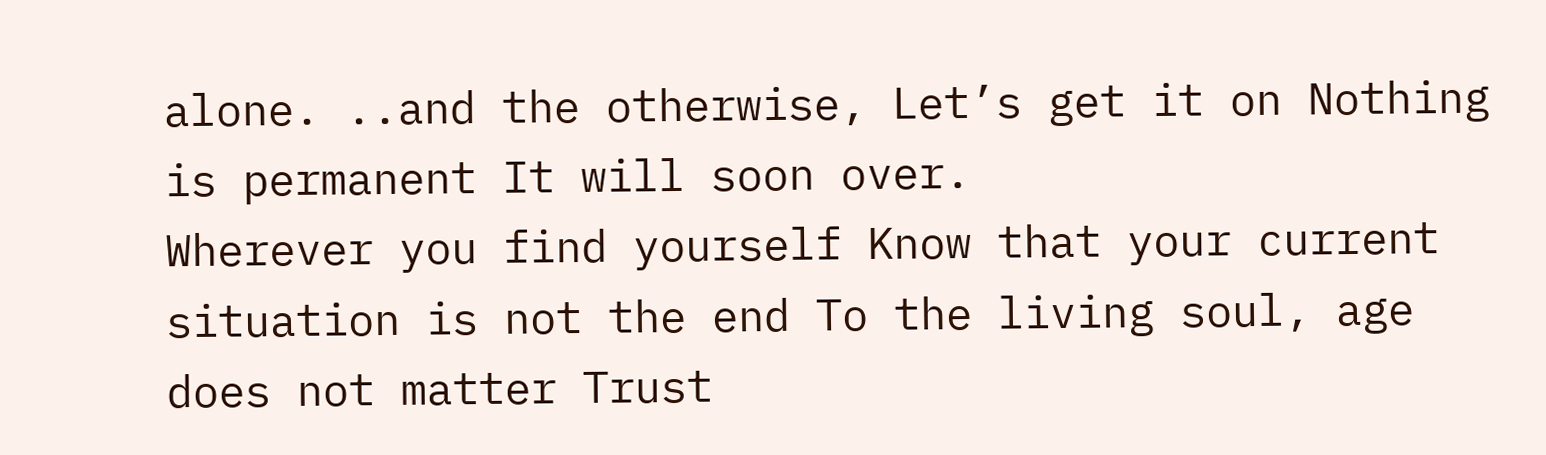alone. ..and the otherwise, Let’s get it on Nothing is permanent It will soon over.
Wherever you find yourself Know that your current situation is not the end To the living soul, age does not matter Trust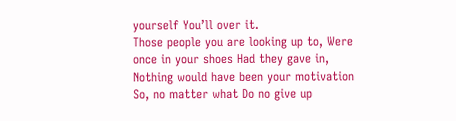yourself You’ll over it.
Those people you are looking up to, Were once in your shoes Had they gave in, Nothing would have been your motivation So, no matter what Do no give up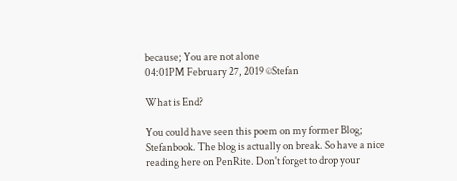because; You are not alone
04:01PM February 27, 2019 ©Stefan

What is End?

You could have seen this poem on my former Blog; Stefanbook. The blog is actually on break. So have a nice reading here on PenRite. Don't forget to drop your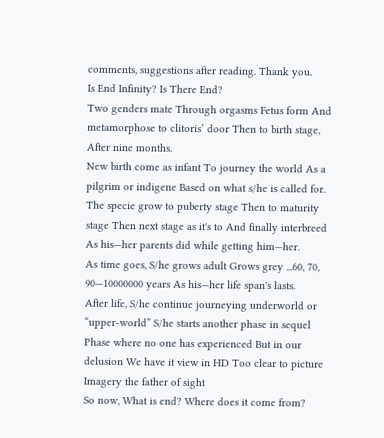comments, suggestions after reading. Thank you.
Is End Infinity? Is There End?
Two genders mate Through orgasms Fetus form And metamorphose to clitoris’ door Then to birth stage, After nine months.
New birth come as infant To journey the world As a pilgrim or indigene Based on what s/he is called for.
The specie grow to puberty stage Then to maturity stage Then next stage as it's to And finally interbreed As his—her parents did while getting him—her.
As time goes, S/he grows adult Grows grey ...60, 70, 90—10000000 years As his—her life span's lasts.
After life, S/he continue journeying underworld or “upper-world” S/he starts another phase in sequel Phase where no one has experienced But in our delusion We have it view in HD Too clear to picture Imagery the father of sight
So now, What is end? Where does it come from?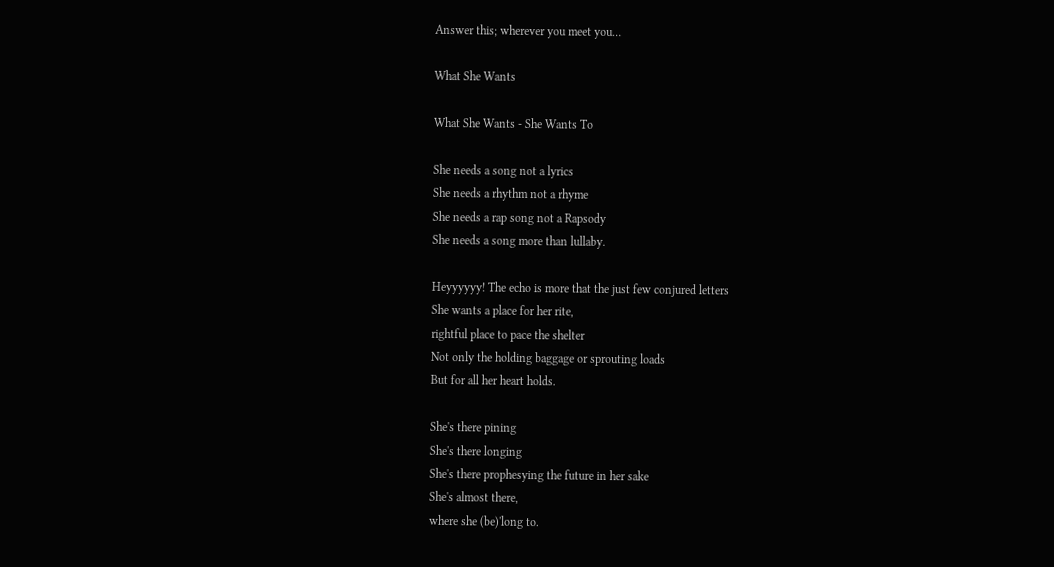Answer this; wherever you meet you…

What She Wants

What She Wants - She Wants To

She needs a song not a lyrics
She needs a rhythm not a rhyme
She needs a rap song not a Rapsody
She needs a song more than lullaby.

Heyyyyyy! The echo is more that the just few conjured letters
She wants a place for her rite,
rightful place to pace the shelter
Not only the holding baggage or sprouting loads
But for all her heart holds.

She's there pining
She's there longing
She's there prophesying the future in her sake
She's almost there,
where she (be)'long to.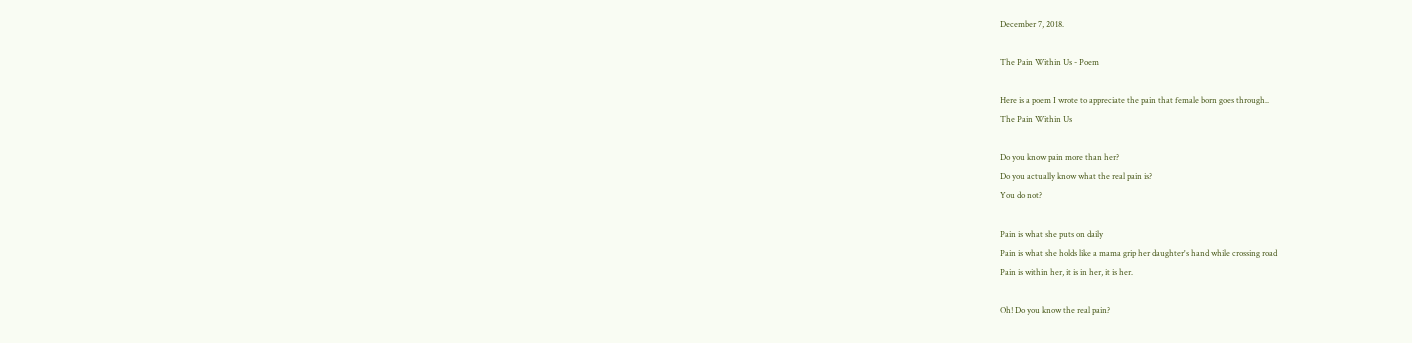December 7, 2018.

The Pain Within Us - Poem

Here is a poem I wrote to appreciate the pain that female born goes through..
The Pain Within Us

Do you know pain more than her?
Do you actually know what the real pain is?
You do not?

Pain is what she puts on daily
Pain is what she holds like a mama grip her daughter's hand while crossing road
Pain is within her, it is in her, it is her.

Oh! Do you know the real pain?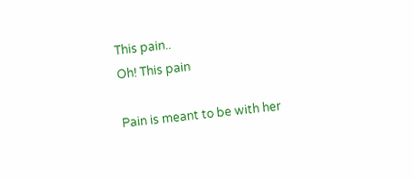This pain..
Oh! This pain

Pain is meant to be with her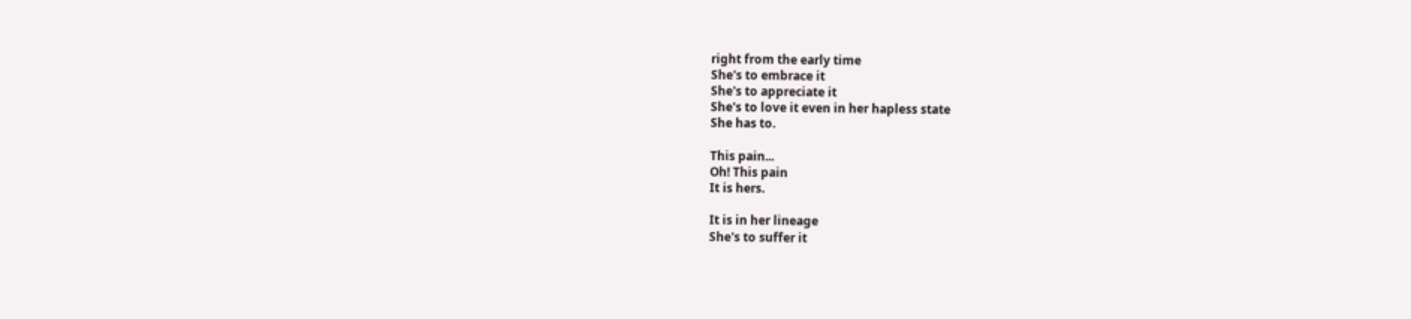right from the early time
She's to embrace it
She's to appreciate it
She's to love it even in her hapless state
She has to.

This pain...
Oh! This pain
It is hers.

It is in her lineage
She's to suffer it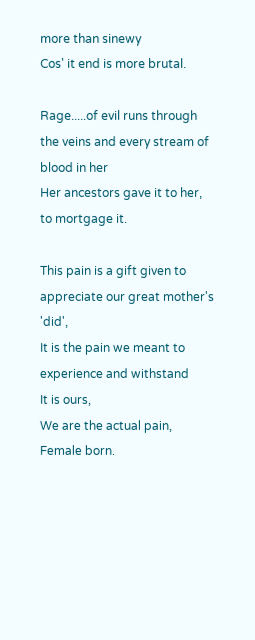more than sinewy
Cos' it end is more brutal.

Rage.....of evil runs through the veins and every stream of blood in her
Her ancestors gave it to her,
to mortgage it.

This pain is a gift given to appreciate our great mother's 'did',
It is the pain we meant to experience and withstand
It is ours,
We are the actual pain,
Female born.